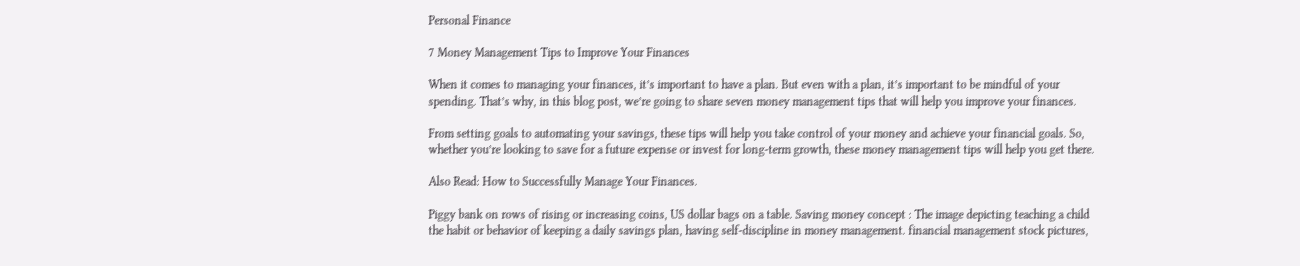Personal Finance

7 Money Management Tips to Improve Your Finances

When it comes to managing your finances, it’s important to have a plan. But even with a plan, it’s important to be mindful of your spending. That’s why, in this blog post, we’re going to share seven money management tips that will help you improve your finances.

From setting goals to automating your savings, these tips will help you take control of your money and achieve your financial goals. So, whether you’re looking to save for a future expense or invest for long-term growth, these money management tips will help you get there.

Also Read: How to Successfully Manage Your Finances.

Piggy bank on rows of rising or increasing coins, US dollar bags on a table. Saving money concept : The image depicting teaching a child the habit or behavior of keeping a daily savings plan, having self-discipline in money management. financial management stock pictures,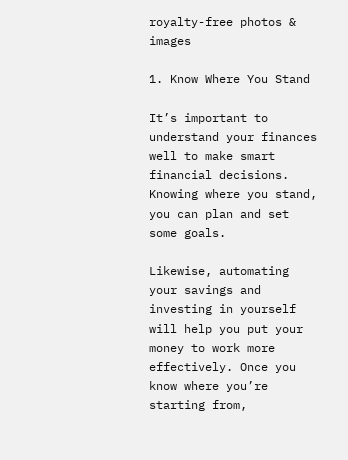royalty-free photos & images

1. Know Where You Stand

It’s important to understand your finances well to make smart financial decisions. Knowing where you stand, you can plan and set some goals.

Likewise, automating your savings and investing in yourself will help you put your money to work more effectively. Once you know where you’re starting from,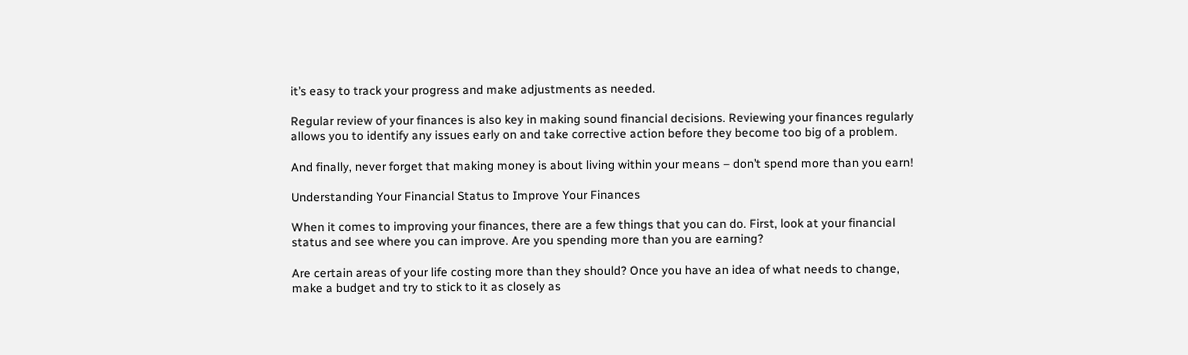it’s easy to track your progress and make adjustments as needed.

Regular review of your finances is also key in making sound financial decisions. Reviewing your finances regularly allows you to identify any issues early on and take corrective action before they become too big of a problem.

And finally, never forget that making money is about living within your means – don’t spend more than you earn!

Understanding Your Financial Status to Improve Your Finances

When it comes to improving your finances, there are a few things that you can do. First, look at your financial status and see where you can improve. Are you spending more than you are earning?

Are certain areas of your life costing more than they should? Once you have an idea of what needs to change, make a budget and try to stick to it as closely as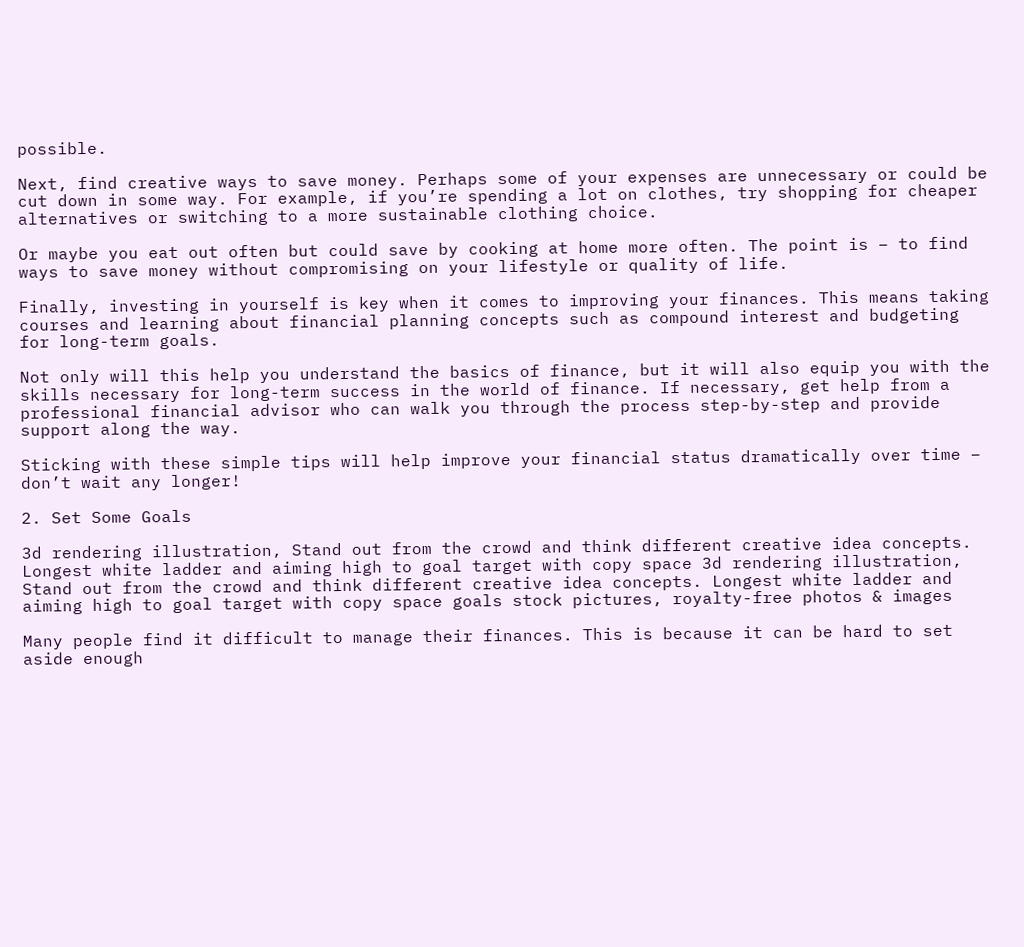possible.

Next, find creative ways to save money. Perhaps some of your expenses are unnecessary or could be cut down in some way. For example, if you’re spending a lot on clothes, try shopping for cheaper alternatives or switching to a more sustainable clothing choice.

Or maybe you eat out often but could save by cooking at home more often. The point is – to find ways to save money without compromising on your lifestyle or quality of life.

Finally, investing in yourself is key when it comes to improving your finances. This means taking courses and learning about financial planning concepts such as compound interest and budgeting for long-term goals.

Not only will this help you understand the basics of finance, but it will also equip you with the skills necessary for long-term success in the world of finance. If necessary, get help from a professional financial advisor who can walk you through the process step-by-step and provide support along the way.

Sticking with these simple tips will help improve your financial status dramatically over time – don’t wait any longer!

2. Set Some Goals

3d rendering illustration, Stand out from the crowd and think different creative idea concepts. Longest white ladder and aiming high to goal target with copy space 3d rendering illustration, Stand out from the crowd and think different creative idea concepts. Longest white ladder and aiming high to goal target with copy space goals stock pictures, royalty-free photos & images

Many people find it difficult to manage their finances. This is because it can be hard to set aside enough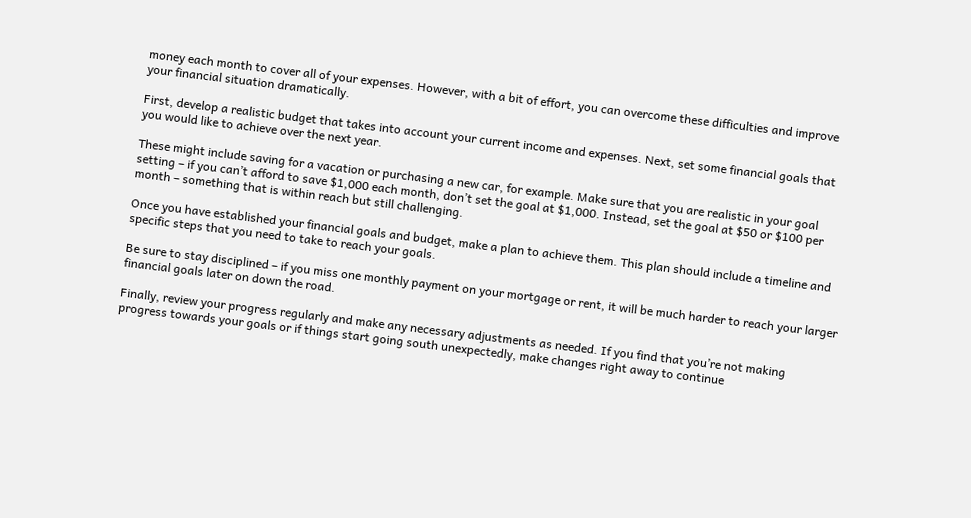money each month to cover all of your expenses. However, with a bit of effort, you can overcome these difficulties and improve your financial situation dramatically.

First, develop a realistic budget that takes into account your current income and expenses. Next, set some financial goals that you would like to achieve over the next year.

These might include saving for a vacation or purchasing a new car, for example. Make sure that you are realistic in your goal setting – if you can’t afford to save $1,000 each month, don’t set the goal at $1,000. Instead, set the goal at $50 or $100 per month – something that is within reach but still challenging.

Once you have established your financial goals and budget, make a plan to achieve them. This plan should include a timeline and specific steps that you need to take to reach your goals.

Be sure to stay disciplined – if you miss one monthly payment on your mortgage or rent, it will be much harder to reach your larger financial goals later on down the road.

Finally, review your progress regularly and make any necessary adjustments as needed. If you find that you’re not making progress towards your goals or if things start going south unexpectedly, make changes right away to continue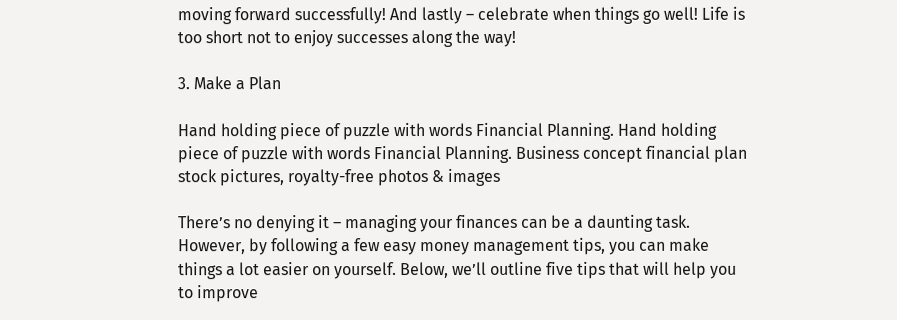moving forward successfully! And lastly – celebrate when things go well! Life is too short not to enjoy successes along the way!

3. Make a Plan

Hand holding piece of puzzle with words Financial Planning. Hand holding piece of puzzle with words Financial Planning. Business concept financial plan stock pictures, royalty-free photos & images

There’s no denying it – managing your finances can be a daunting task. However, by following a few easy money management tips, you can make things a lot easier on yourself. Below, we’ll outline five tips that will help you to improve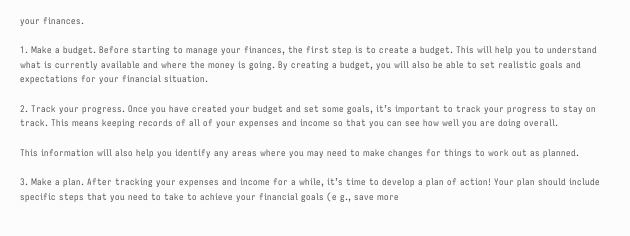your finances.

1. Make a budget. Before starting to manage your finances, the first step is to create a budget. This will help you to understand what is currently available and where the money is going. By creating a budget, you will also be able to set realistic goals and expectations for your financial situation.

2. Track your progress. Once you have created your budget and set some goals, it’s important to track your progress to stay on track. This means keeping records of all of your expenses and income so that you can see how well you are doing overall.

This information will also help you identify any areas where you may need to make changes for things to work out as planned.

3. Make a plan. After tracking your expenses and income for a while, it’s time to develop a plan of action! Your plan should include specific steps that you need to take to achieve your financial goals (e g., save more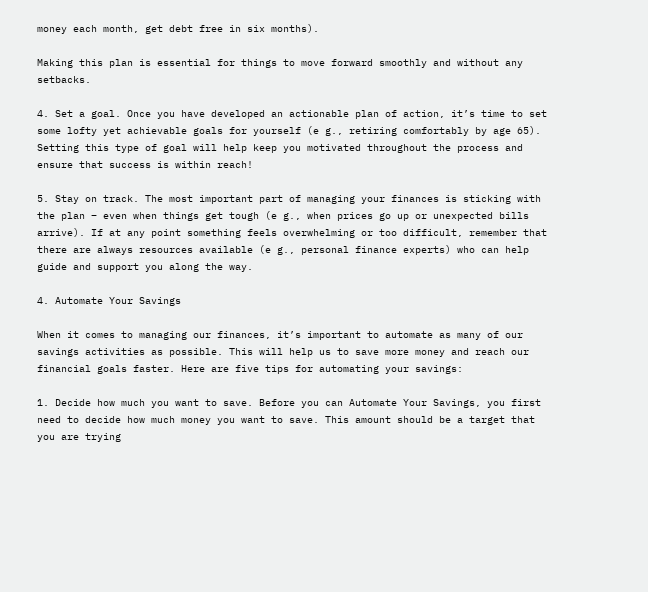money each month, get debt free in six months).

Making this plan is essential for things to move forward smoothly and without any setbacks.

4. Set a goal. Once you have developed an actionable plan of action, it’s time to set some lofty yet achievable goals for yourself (e g., retiring comfortably by age 65). Setting this type of goal will help keep you motivated throughout the process and ensure that success is within reach!

5. Stay on track. The most important part of managing your finances is sticking with the plan – even when things get tough (e g., when prices go up or unexpected bills arrive). If at any point something feels overwhelming or too difficult, remember that there are always resources available (e g., personal finance experts) who can help guide and support you along the way.

4. Automate Your Savings

When it comes to managing our finances, it’s important to automate as many of our savings activities as possible. This will help us to save more money and reach our financial goals faster. Here are five tips for automating your savings:

1. Decide how much you want to save. Before you can Automate Your Savings, you first need to decide how much money you want to save. This amount should be a target that you are trying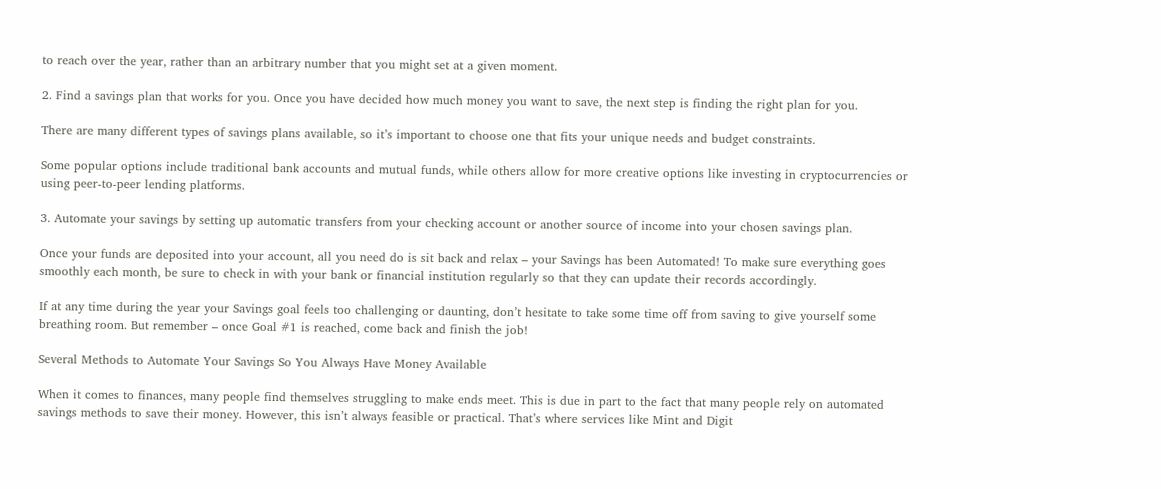to reach over the year, rather than an arbitrary number that you might set at a given moment.

2. Find a savings plan that works for you. Once you have decided how much money you want to save, the next step is finding the right plan for you.

There are many different types of savings plans available, so it’s important to choose one that fits your unique needs and budget constraints.

Some popular options include traditional bank accounts and mutual funds, while others allow for more creative options like investing in cryptocurrencies or using peer-to-peer lending platforms.

3. Automate your savings by setting up automatic transfers from your checking account or another source of income into your chosen savings plan.

Once your funds are deposited into your account, all you need do is sit back and relax – your Savings has been Automated! To make sure everything goes smoothly each month, be sure to check in with your bank or financial institution regularly so that they can update their records accordingly.

If at any time during the year your Savings goal feels too challenging or daunting, don’t hesitate to take some time off from saving to give yourself some breathing room. But remember – once Goal #1 is reached, come back and finish the job!

Several Methods to Automate Your Savings So You Always Have Money Available

When it comes to finances, many people find themselves struggling to make ends meet. This is due in part to the fact that many people rely on automated savings methods to save their money. However, this isn’t always feasible or practical. That’s where services like Mint and Digit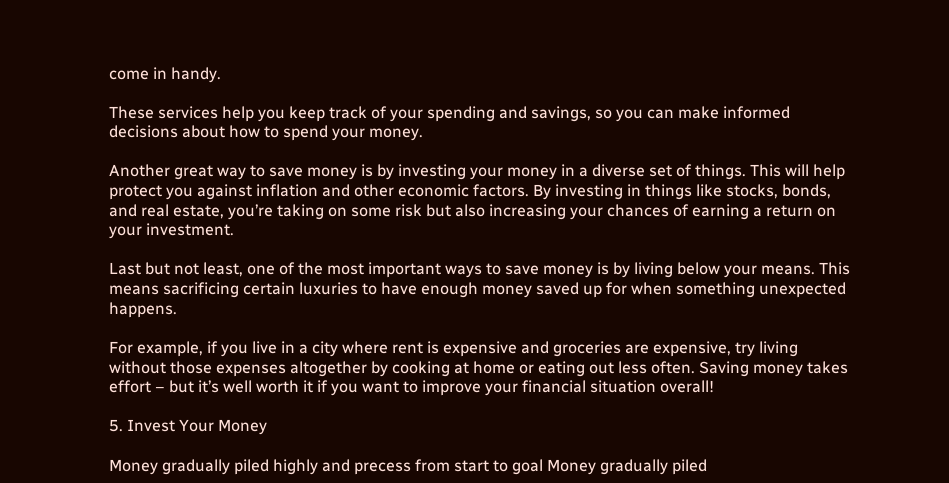come in handy.

These services help you keep track of your spending and savings, so you can make informed decisions about how to spend your money.

Another great way to save money is by investing your money in a diverse set of things. This will help protect you against inflation and other economic factors. By investing in things like stocks, bonds, and real estate, you’re taking on some risk but also increasing your chances of earning a return on your investment.

Last but not least, one of the most important ways to save money is by living below your means. This means sacrificing certain luxuries to have enough money saved up for when something unexpected happens.

For example, if you live in a city where rent is expensive and groceries are expensive, try living without those expenses altogether by cooking at home or eating out less often. Saving money takes effort – but it’s well worth it if you want to improve your financial situation overall!

5. Invest Your Money

Money gradually piled highly and precess from start to goal Money gradually piled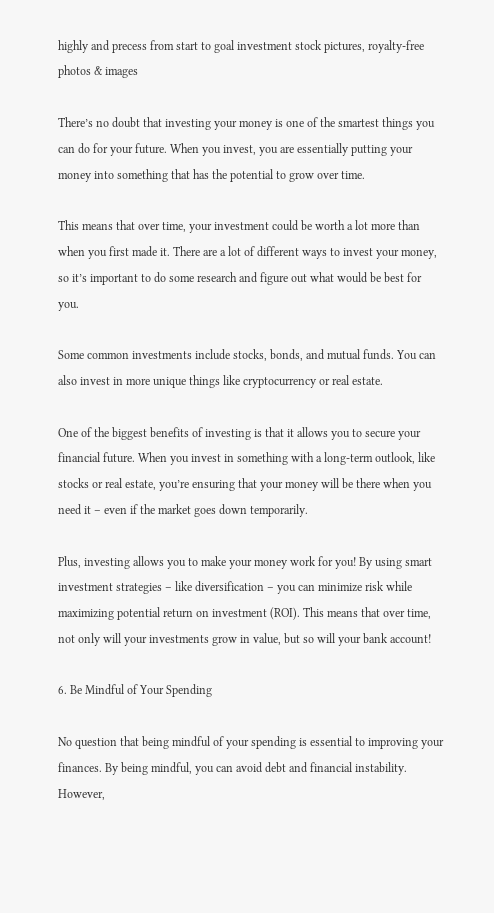highly and precess from start to goal investment stock pictures, royalty-free photos & images

There’s no doubt that investing your money is one of the smartest things you can do for your future. When you invest, you are essentially putting your money into something that has the potential to grow over time.

This means that over time, your investment could be worth a lot more than when you first made it. There are a lot of different ways to invest your money, so it’s important to do some research and figure out what would be best for you.

Some common investments include stocks, bonds, and mutual funds. You can also invest in more unique things like cryptocurrency or real estate.

One of the biggest benefits of investing is that it allows you to secure your financial future. When you invest in something with a long-term outlook, like stocks or real estate, you’re ensuring that your money will be there when you need it – even if the market goes down temporarily.

Plus, investing allows you to make your money work for you! By using smart investment strategies – like diversification – you can minimize risk while maximizing potential return on investment (ROI). This means that over time, not only will your investments grow in value, but so will your bank account!

6. Be Mindful of Your Spending

No question that being mindful of your spending is essential to improving your finances. By being mindful, you can avoid debt and financial instability. However,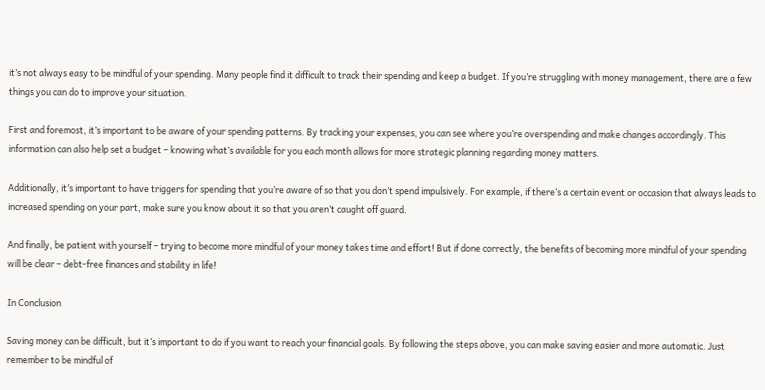it’s not always easy to be mindful of your spending. Many people find it difficult to track their spending and keep a budget. If you’re struggling with money management, there are a few things you can do to improve your situation.

First and foremost, it’s important to be aware of your spending patterns. By tracking your expenses, you can see where you’re overspending and make changes accordingly. This information can also help set a budget – knowing what’s available for you each month allows for more strategic planning regarding money matters.

Additionally, it’s important to have triggers for spending that you’re aware of so that you don’t spend impulsively. For example, if there’s a certain event or occasion that always leads to increased spending on your part, make sure you know about it so that you aren’t caught off guard.

And finally, be patient with yourself – trying to become more mindful of your money takes time and effort! But if done correctly, the benefits of becoming more mindful of your spending will be clear – debt-free finances and stability in life!

In Conclusion

Saving money can be difficult, but it’s important to do if you want to reach your financial goals. By following the steps above, you can make saving easier and more automatic. Just remember to be mindful of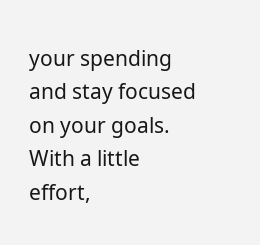your spending and stay focused on your goals. With a little effort,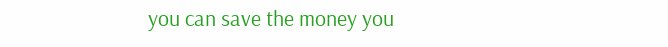you can save the money you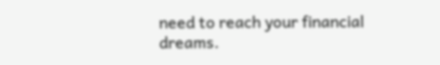need to reach your financial dreams.